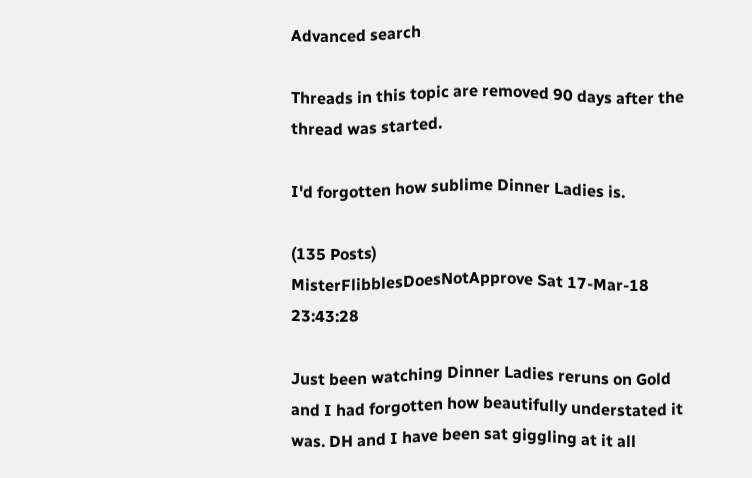Advanced search

Threads in this topic are removed 90 days after the thread was started.

I'd forgotten how sublime Dinner Ladies is.

(135 Posts)
MisterFlibblesDoesNotApprove Sat 17-Mar-18 23:43:28

Just been watching Dinner Ladies reruns on Gold and I had forgotten how beautifully understated it was. DH and I have been sat giggling at it all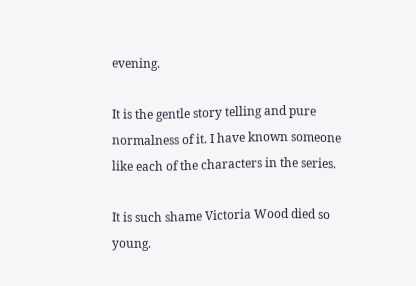evening.

It is the gentle story telling and pure normalness of it. I have known someone like each of the characters in the series.

It is such shame Victoria Wood died so young.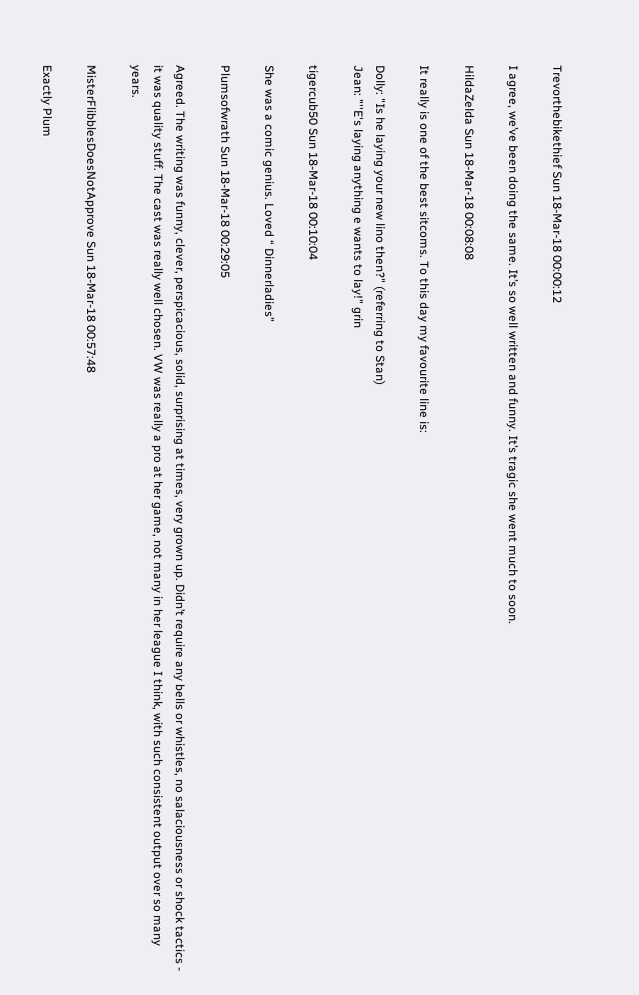Trevorthebikethief Sun 18-Mar-18 00:00:12

I agree, we’ve been doing the same. It’s so well written and funny. It’s tragic she went much to soon.

HildaZelda Sun 18-Mar-18 00:08:08

It really is one of the best sitcoms. To this day my favourite line is:

Dolly: "Is he laying your new lino then?" (referring to Stan)
Jean: "''E's laying anything e wants to lay!" grin

tigercub50 Sun 18-Mar-18 00:10:04

She was a comic genius. Loved “ Dinnerladies”

Plumsofwrath Sun 18-Mar-18 00:29:05

Agreed. The writing was funny, clever, perspicacious, solid, surprising at times, very grown up. Didn’t require any bells or whistles, no salaciousness or shock tactics - it was quality stuff. The cast was really well chosen. VW was really a pro at her game, not many in her league I think, with such consistent output over so many years.

MisterFlibblesDoesNotApprove Sun 18-Mar-18 00:57:48

Exactly Plum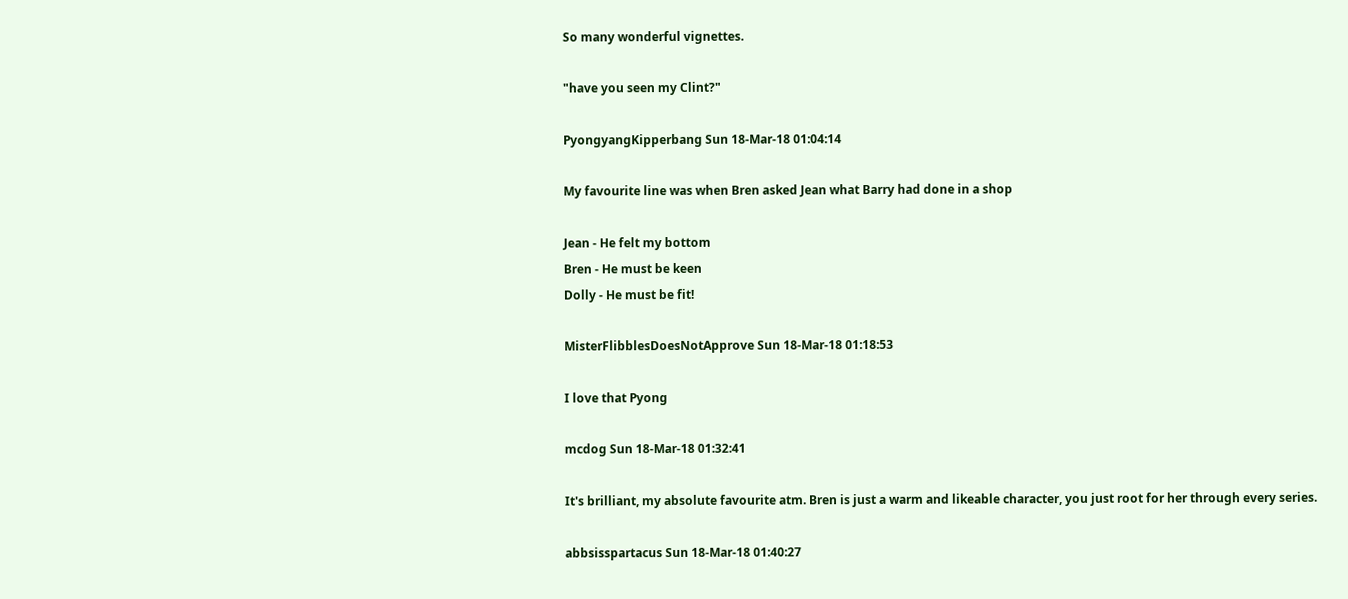So many wonderful vignettes.

"have you seen my Clint?"

PyongyangKipperbang Sun 18-Mar-18 01:04:14

My favourite line was when Bren asked Jean what Barry had done in a shop

Jean - He felt my bottom
Bren - He must be keen
Dolly - He must be fit!

MisterFlibblesDoesNotApprove Sun 18-Mar-18 01:18:53

I love that Pyong

mcdog Sun 18-Mar-18 01:32:41

It's brilliant, my absolute favourite atm. Bren is just a warm and likeable character, you just root for her through every series.

abbsisspartacus Sun 18-Mar-18 01:40:27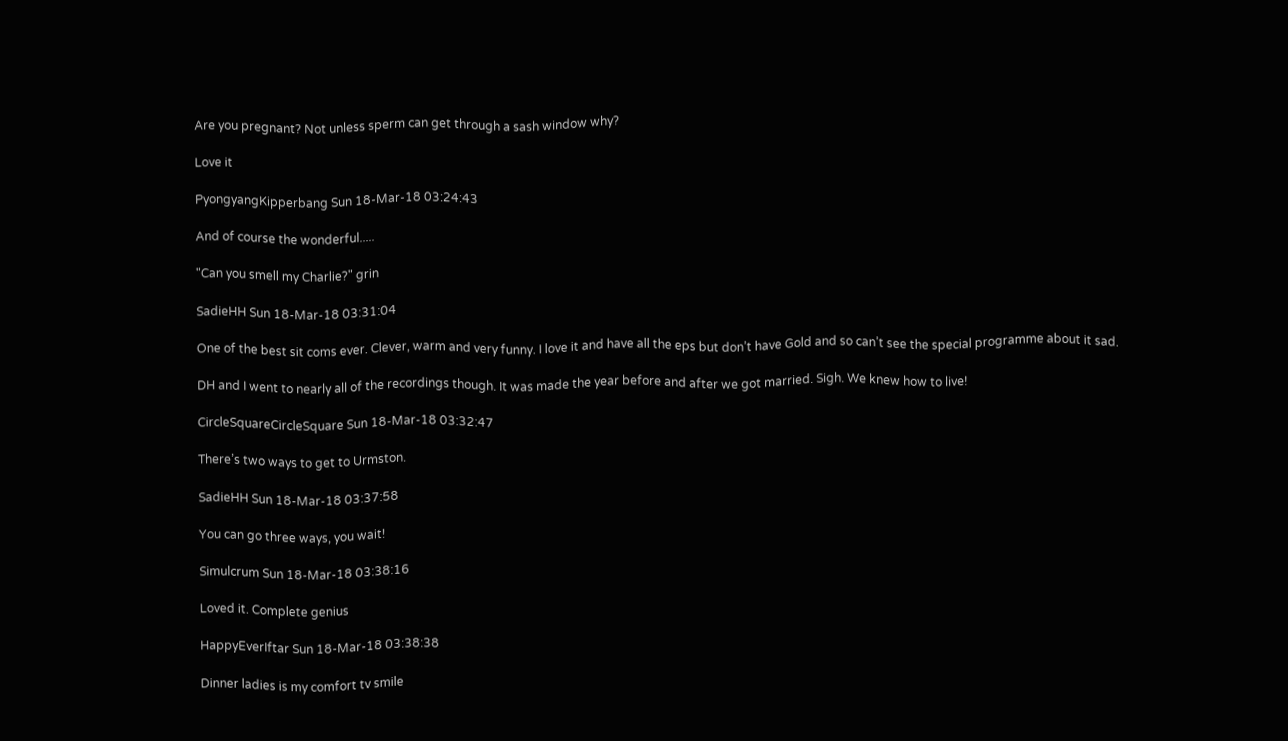Are you pregnant? Not unless sperm can get through a sash window why?

Love it

PyongyangKipperbang Sun 18-Mar-18 03:24:43

And of course the wonderful.....

"Can you smell my Charlie?" grin

SadieHH Sun 18-Mar-18 03:31:04

One of the best sit coms ever. Clever, warm and very funny. I love it and have all the eps but don’t have Gold and so can’t see the special programme about it sad.

DH and I went to nearly all of the recordings though. It was made the year before and after we got married. Sigh. We knew how to live!

CircleSquareCircleSquare Sun 18-Mar-18 03:32:47

There’s two ways to get to Urmston.

SadieHH Sun 18-Mar-18 03:37:58

You can go three ways, you wait!

Simulcrum Sun 18-Mar-18 03:38:16

Loved it. Complete genius

HappyEverIftar Sun 18-Mar-18 03:38:38

Dinner ladies is my comfort tv smile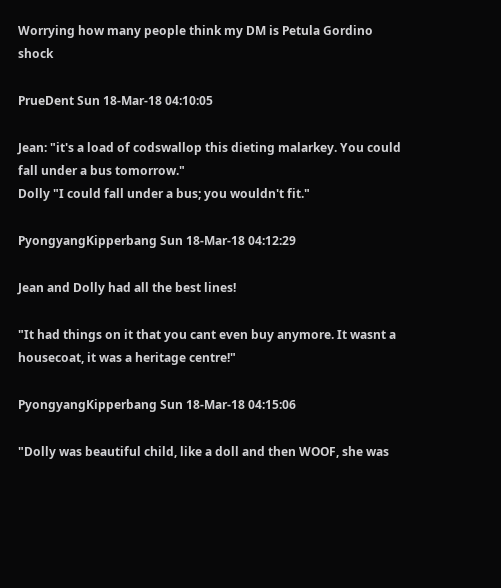Worrying how many people think my DM is Petula Gordino shock

PrueDent Sun 18-Mar-18 04:10:05

Jean: "it's a load of codswallop this dieting malarkey. You could fall under a bus tomorrow."
Dolly "I could fall under a bus; you wouldn't fit."

PyongyangKipperbang Sun 18-Mar-18 04:12:29

Jean and Dolly had all the best lines!

"It had things on it that you cant even buy anymore. It wasnt a housecoat, it was a heritage centre!"

PyongyangKipperbang Sun 18-Mar-18 04:15:06

"Dolly was beautiful child, like a doll and then WOOF, she was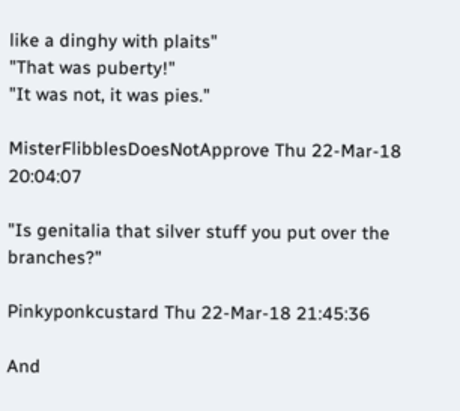like a dinghy with plaits"
"That was puberty!"
"It was not, it was pies."

MisterFlibblesDoesNotApprove Thu 22-Mar-18 20:04:07

"Is genitalia that silver stuff you put over the branches?"

Pinkyponkcustard Thu 22-Mar-18 21:45:36

And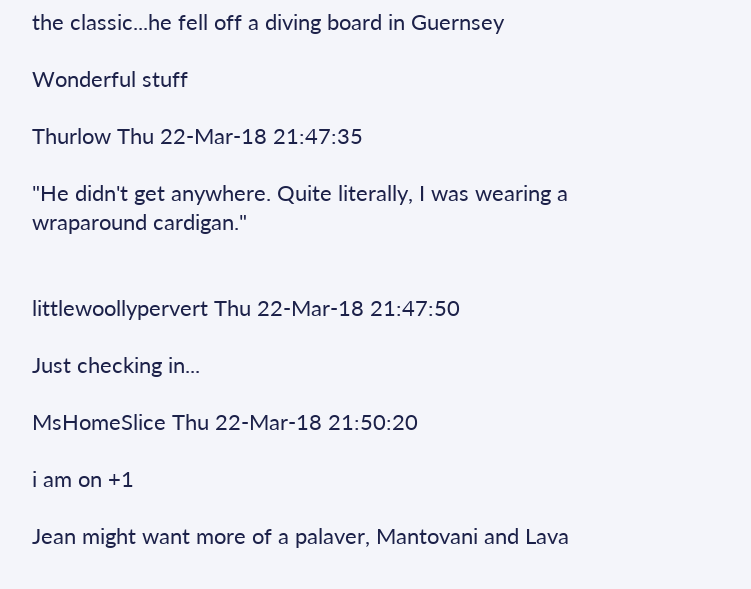the classic...he fell off a diving board in Guernsey

Wonderful stuff

Thurlow Thu 22-Mar-18 21:47:35

"He didn't get anywhere. Quite literally, I was wearing a wraparound cardigan."


littlewoollypervert Thu 22-Mar-18 21:47:50

Just checking in...

MsHomeSlice Thu 22-Mar-18 21:50:20

i am on +1

Jean might want more of a palaver, Mantovani and Lava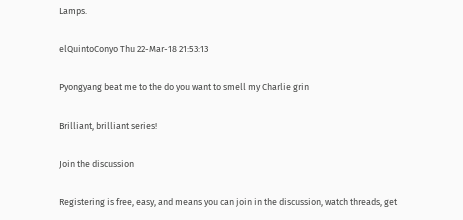Lamps.

elQuintoConyo Thu 22-Mar-18 21:53:13

Pyongyang beat me to the do you want to smell my Charlie grin

Brilliant, brilliant series!

Join the discussion

Registering is free, easy, and means you can join in the discussion, watch threads, get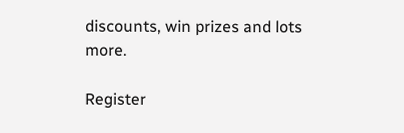discounts, win prizes and lots more.

Register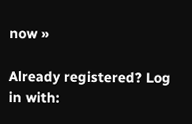now »

Already registered? Log in with: